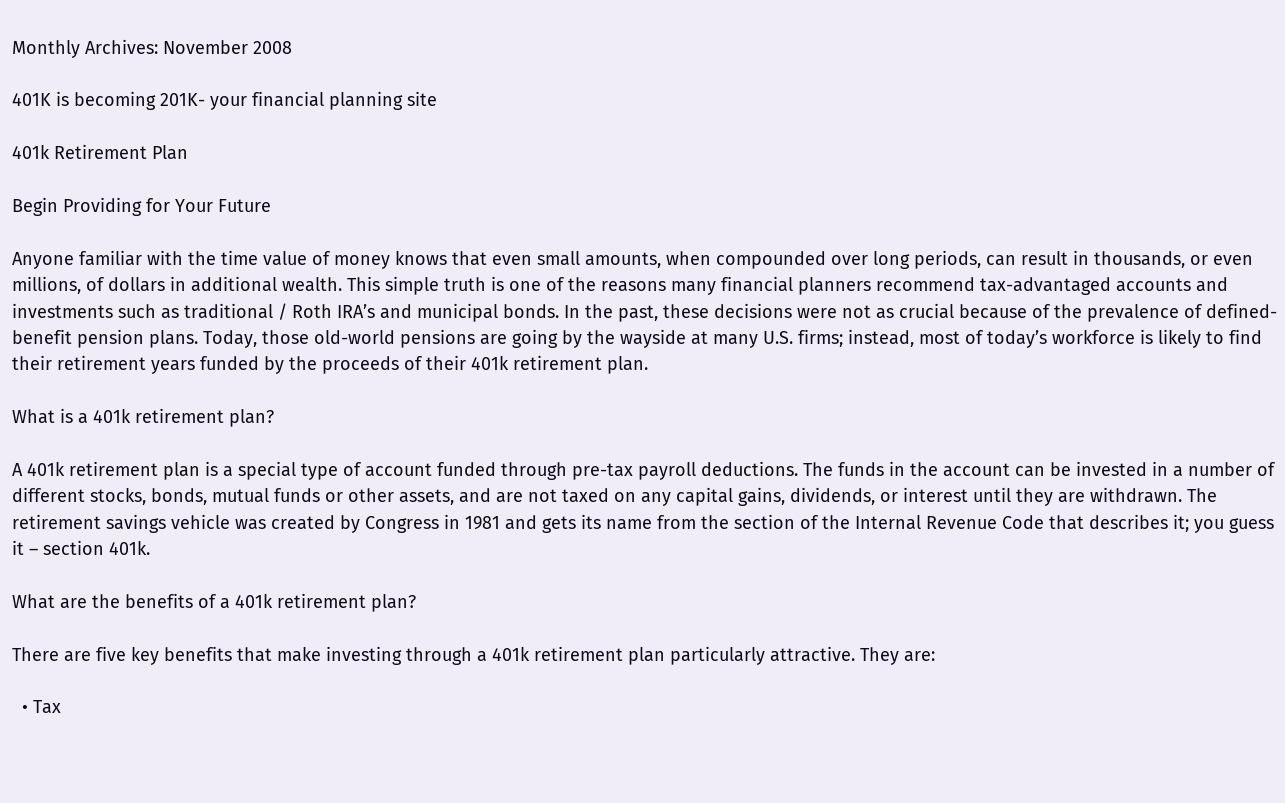Monthly Archives: November 2008

401K is becoming 201K- your financial planning site

401k Retirement Plan

Begin Providing for Your Future

Anyone familiar with the time value of money knows that even small amounts, when compounded over long periods, can result in thousands, or even millions, of dollars in additional wealth. This simple truth is one of the reasons many financial planners recommend tax-advantaged accounts and investments such as traditional / Roth IRA’s and municipal bonds. In the past, these decisions were not as crucial because of the prevalence of defined-benefit pension plans. Today, those old-world pensions are going by the wayside at many U.S. firms; instead, most of today’s workforce is likely to find their retirement years funded by the proceeds of their 401k retirement plan.

What is a 401k retirement plan?

A 401k retirement plan is a special type of account funded through pre-tax payroll deductions. The funds in the account can be invested in a number of different stocks, bonds, mutual funds or other assets, and are not taxed on any capital gains, dividends, or interest until they are withdrawn. The retirement savings vehicle was created by Congress in 1981 and gets its name from the section of the Internal Revenue Code that describes it; you guess it – section 401k.

What are the benefits of a 401k retirement plan?

There are five key benefits that make investing through a 401k retirement plan particularly attractive. They are:

  • Tax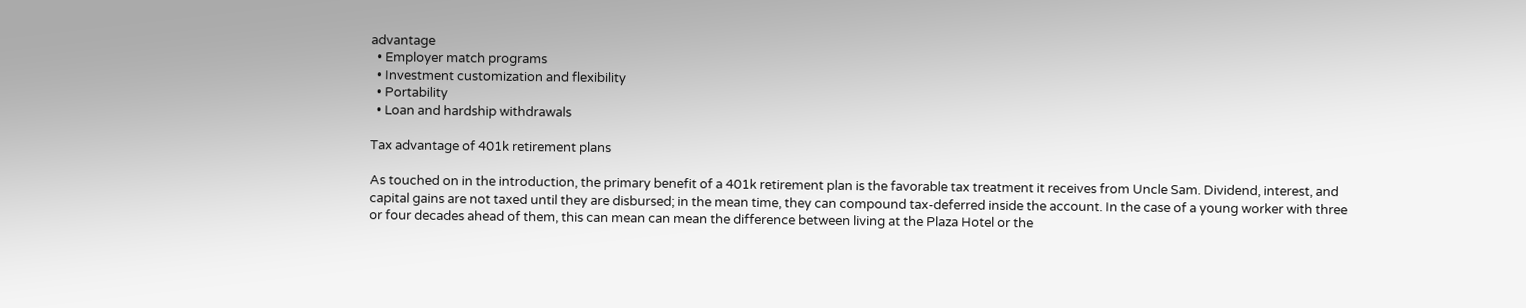advantage
  • Employer match programs
  • Investment customization and flexibility
  • Portability
  • Loan and hardship withdrawals

Tax advantage of 401k retirement plans

As touched on in the introduction, the primary benefit of a 401k retirement plan is the favorable tax treatment it receives from Uncle Sam. Dividend, interest, and capital gains are not taxed until they are disbursed; in the mean time, they can compound tax-deferred inside the account. In the case of a young worker with three or four decades ahead of them, this can mean can mean the difference between living at the Plaza Hotel or the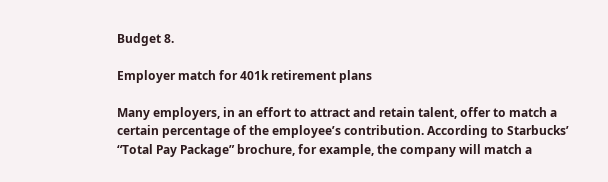Budget 8.

Employer match for 401k retirement plans

Many employers, in an effort to attract and retain talent, offer to match a certain percentage of the employee’s contribution. According to Starbucks’ “Total Pay Package” brochure, for example, the company will match a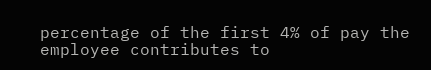percentage of the first 4% of pay the employee contributes to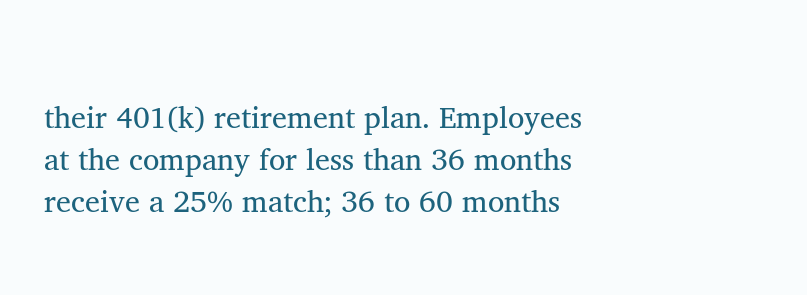their 401(k) retirement plan. Employees at the company for less than 36 months receive a 25% match; 36 to 60 months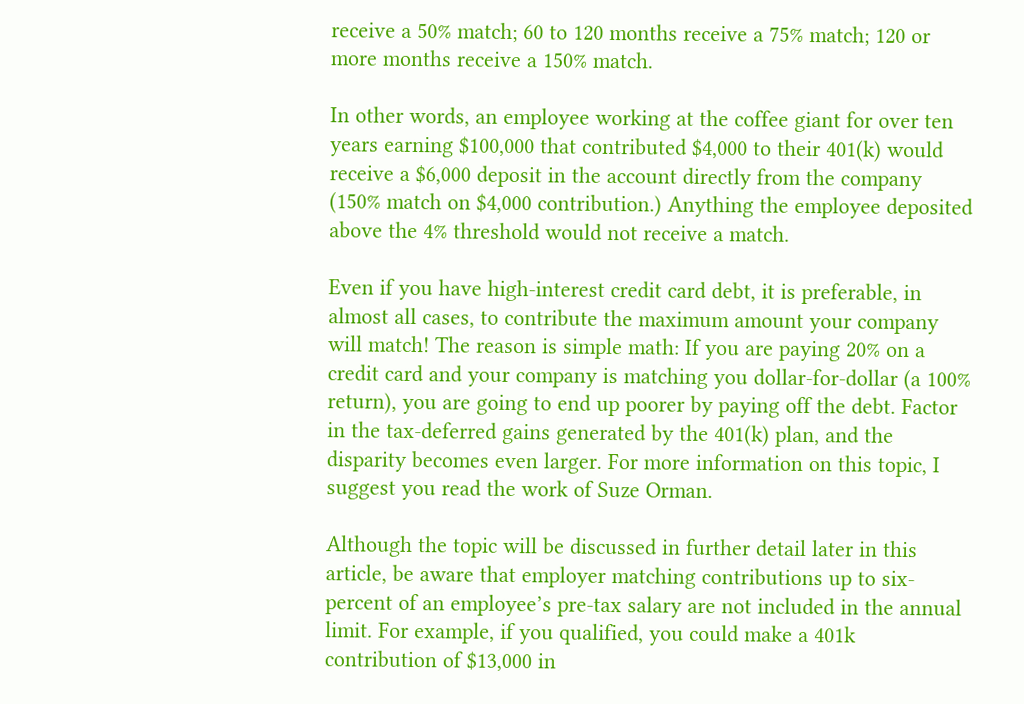receive a 50% match; 60 to 120 months receive a 75% match; 120 or more months receive a 150% match.

In other words, an employee working at the coffee giant for over ten years earning $100,000 that contributed $4,000 to their 401(k) would receive a $6,000 deposit in the account directly from the company (150% match on $4,000 contribution.) Anything the employee deposited above the 4% threshold would not receive a match.

Even if you have high-interest credit card debt, it is preferable, in almost all cases, to contribute the maximum amount your company will match! The reason is simple math: If you are paying 20% on a credit card and your company is matching you dollar-for-dollar (a 100% return), you are going to end up poorer by paying off the debt. Factor in the tax-deferred gains generated by the 401(k) plan, and the disparity becomes even larger. For more information on this topic, I suggest you read the work of Suze Orman.

Although the topic will be discussed in further detail later in this article, be aware that employer matching contributions up to six-percent of an employee’s pre-tax salary are not included in the annual limit. For example, if you qualified, you could make a 401k contribution of $13,000 in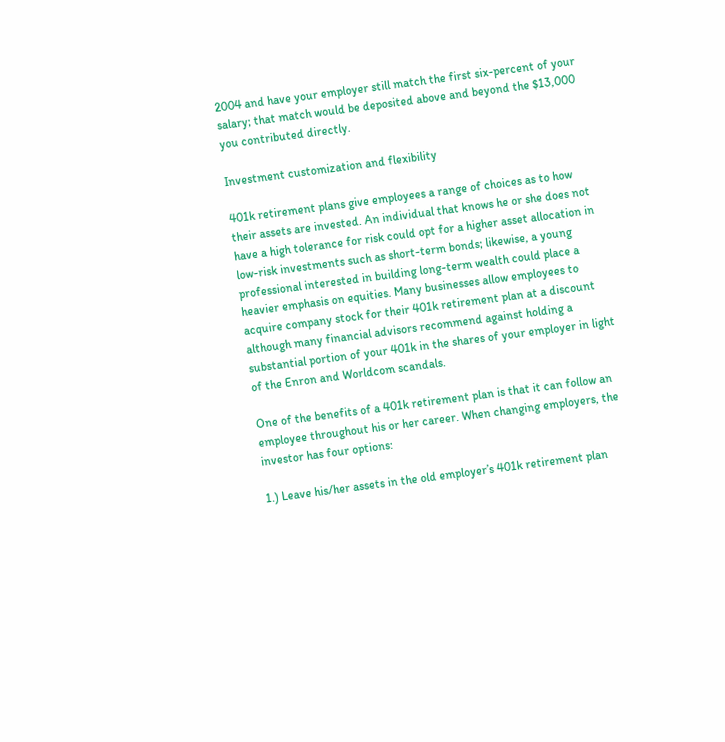2004 and have your employer still match the first six-percent of your salary; that match would be deposited above and beyond the $13,000 you contributed directly.

Investment customization and flexibility

401k retirement plans give employees a range of choices as to how their assets are invested. An individual that knows he or she does not have a high tolerance for risk could opt for a higher asset allocation in low-risk investments such as short-term bonds; likewise, a young professional interested in building long-term wealth could place a heavier emphasis on equities. Many businesses allow employees to acquire company stock for their 401k retirement plan at a discount although many financial advisors recommend against holding a substantial portion of your 401k in the shares of your employer in light of the Enron and Worldcom scandals.

One of the benefits of a 401k retirement plan is that it can follow an employee throughout his or her career. When changing employers, the investor has four options:

1.) Leave his/her assets in the old employer’s 401k retirement plan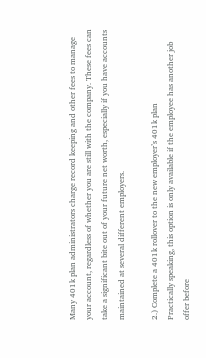Many 401k plan administrators charge record keeping and other fees to manage your account, regardless of whether you are still with the company. These fees can take a significant bite out of your future net worth, especially if you have accounts maintained at several different employers.

2.) Complete a 401k rollover to the new employer’s 401k plan
Practically speaking, this option is only available if the employee has another job offer before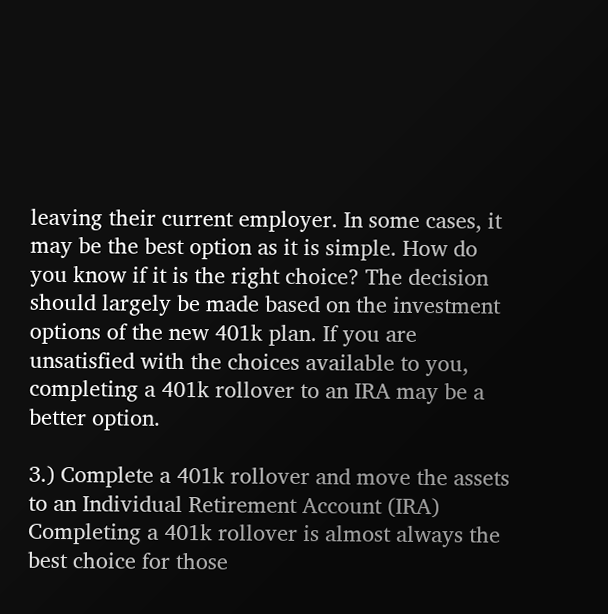leaving their current employer. In some cases, it may be the best option as it is simple. How do you know if it is the right choice? The decision should largely be made based on the investment options of the new 401k plan. If you are unsatisfied with the choices available to you, completing a 401k rollover to an IRA may be a better option.

3.) Complete a 401k rollover and move the assets to an Individual Retirement Account (IRA)
Completing a 401k rollover is almost always the best choice for those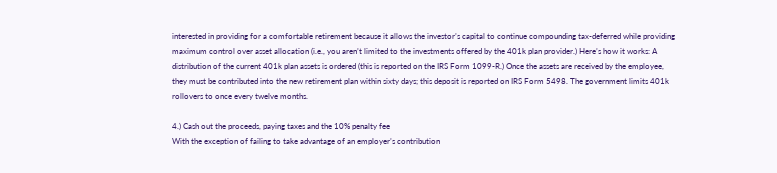interested in providing for a comfortable retirement because it allows the investor’s capital to continue compounding tax-deferred while providing maximum control over asset allocation (i.e., you aren’t limited to the investments offered by the 401k plan provider.) Here’s how it works: A distribution of the current 401k plan assets is ordered (this is reported on the IRS Form 1099-R.) Once the assets are received by the employee, they must be contributed into the new retirement plan within sixty days; this deposit is reported on IRS Form 5498. The government limits 401k rollovers to once every twelve months.

4.) Cash out the proceeds, paying taxes and the 10% penalty fee
With the exception of failing to take advantage of an employer’s contribution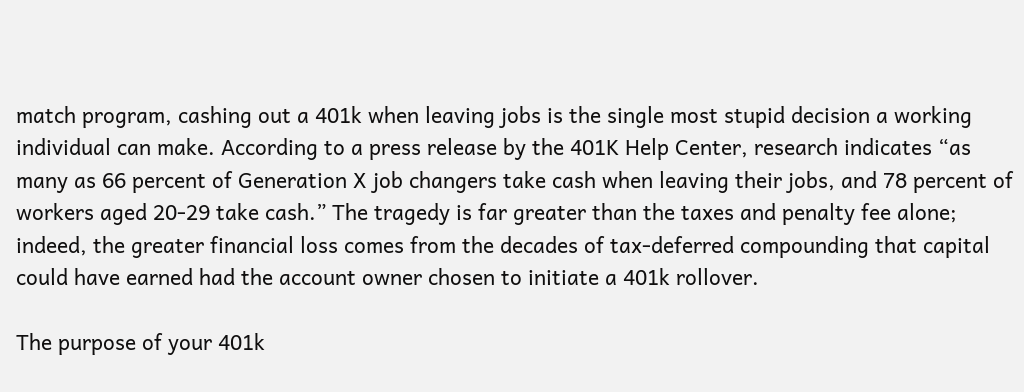match program, cashing out a 401k when leaving jobs is the single most stupid decision a working individual can make. According to a press release by the 401K Help Center, research indicates “as many as 66 percent of Generation X job changers take cash when leaving their jobs, and 78 percent of workers aged 20-29 take cash.” The tragedy is far greater than the taxes and penalty fee alone; indeed, the greater financial loss comes from the decades of tax-deferred compounding that capital could have earned had the account owner chosen to initiate a 401k rollover.

The purpose of your 401k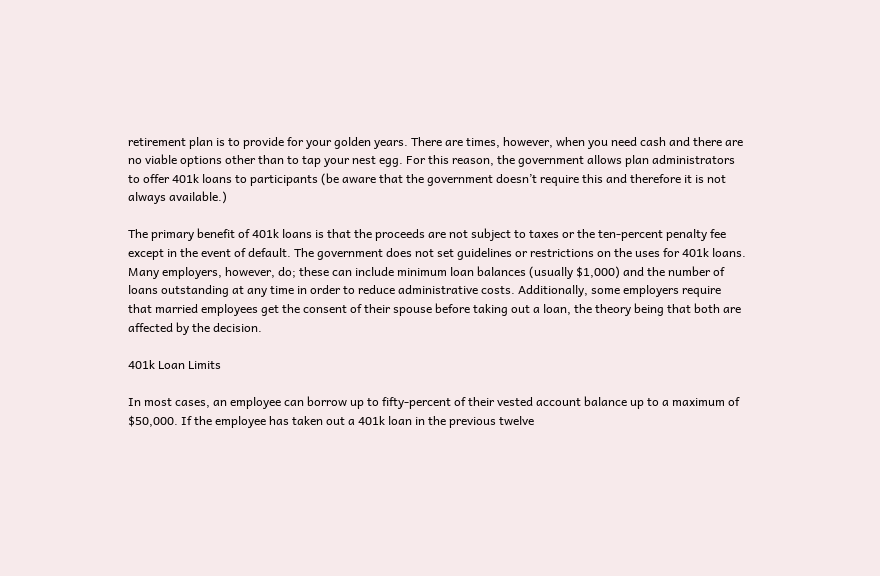retirement plan is to provide for your golden years. There are times, however, when you need cash and there are no viable options other than to tap your nest egg. For this reason, the government allows plan administrators to offer 401k loans to participants (be aware that the government doesn’t require this and therefore it is not always available.)

The primary benefit of 401k loans is that the proceeds are not subject to taxes or the ten-percent penalty fee except in the event of default. The government does not set guidelines or restrictions on the uses for 401k loans. Many employers, however, do; these can include minimum loan balances (usually $1,000) and the number of loans outstanding at any time in order to reduce administrative costs. Additionally, some employers require that married employees get the consent of their spouse before taking out a loan, the theory being that both are affected by the decision.

401k Loan Limits

In most cases, an employee can borrow up to fifty-percent of their vested account balance up to a maximum of $50,000. If the employee has taken out a 401k loan in the previous twelve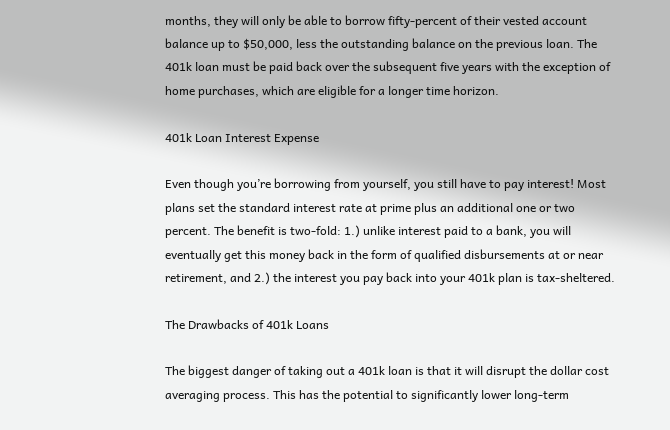months, they will only be able to borrow fifty-percent of their vested account balance up to $50,000, less the outstanding balance on the previous loan. The 401k loan must be paid back over the subsequent five years with the exception of home purchases, which are eligible for a longer time horizon.

401k Loan Interest Expense

Even though you’re borrowing from yourself, you still have to pay interest! Most plans set the standard interest rate at prime plus an additional one or two percent. The benefit is two-fold: 1.) unlike interest paid to a bank, you will eventually get this money back in the form of qualified disbursements at or near retirement, and 2.) the interest you pay back into your 401k plan is tax-sheltered.

The Drawbacks of 401k Loans

The biggest danger of taking out a 401k loan is that it will disrupt the dollar cost averaging process. This has the potential to significantly lower long-term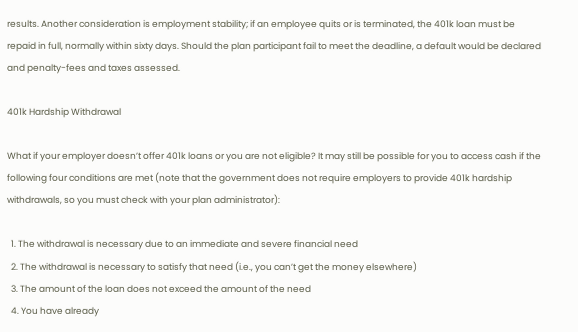results. Another consideration is employment stability; if an employee quits or is terminated, the 401k loan must be repaid in full, normally within sixty days. Should the plan participant fail to meet the deadline, a default would be declared and penalty-fees and taxes assessed.

401k Hardship Withdrawal

What if your employer doesn’t offer 401k loans or you are not eligible? It may still be possible for you to access cash if the following four conditions are met (note that the government does not require employers to provide 401k hardship withdrawals, so you must check with your plan administrator):

  1. The withdrawal is necessary due to an immediate and severe financial need
  2. The withdrawal is necessary to satisfy that need (i.e., you can’t get the money elsewhere)
  3. The amount of the loan does not exceed the amount of the need
  4. You have already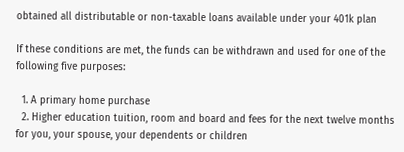obtained all distributable or non-taxable loans available under your 401k plan

If these conditions are met, the funds can be withdrawn and used for one of the following five purposes:

  1. A primary home purchase
  2. Higher education tuition, room and board and fees for the next twelve months for you, your spouse, your dependents or children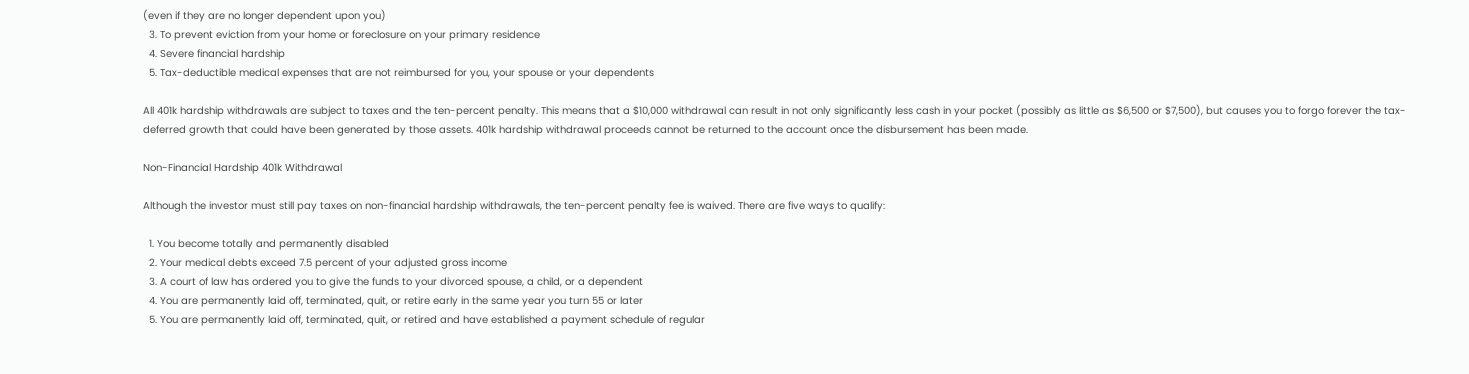(even if they are no longer dependent upon you)
  3. To prevent eviction from your home or foreclosure on your primary residence
  4. Severe financial hardship
  5. Tax-deductible medical expenses that are not reimbursed for you, your spouse or your dependents

All 401k hardship withdrawals are subject to taxes and the ten-percent penalty. This means that a $10,000 withdrawal can result in not only significantly less cash in your pocket (possibly as little as $6,500 or $7,500), but causes you to forgo forever the tax-deferred growth that could have been generated by those assets. 401k hardship withdrawal proceeds cannot be returned to the account once the disbursement has been made.

Non-Financial Hardship 401k Withdrawal

Although the investor must still pay taxes on non-financial hardship withdrawals, the ten-percent penalty fee is waived. There are five ways to qualify:

  1. You become totally and permanently disabled
  2. Your medical debts exceed 7.5 percent of your adjusted gross income
  3. A court of law has ordered you to give the funds to your divorced spouse, a child, or a dependent
  4. You are permanently laid off, terminated, quit, or retire early in the same year you turn 55 or later
  5. You are permanently laid off, terminated, quit, or retired and have established a payment schedule of regular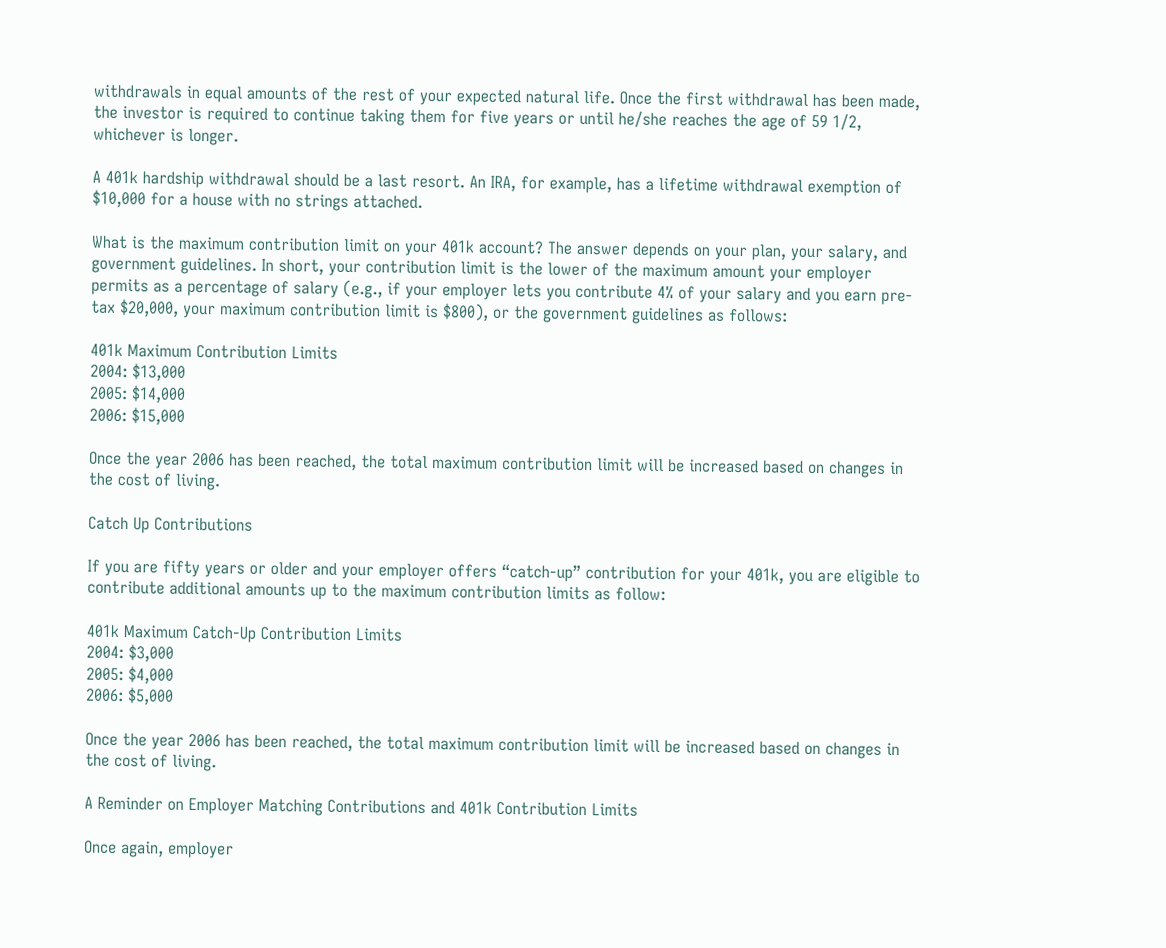withdrawals in equal amounts of the rest of your expected natural life. Once the first withdrawal has been made, the investor is required to continue taking them for five years or until he/she reaches the age of 59 1/2, whichever is longer.

A 401k hardship withdrawal should be a last resort. An IRA, for example, has a lifetime withdrawal exemption of $10,000 for a house with no strings attached.

What is the maximum contribution limit on your 401k account? The answer depends on your plan, your salary, and government guidelines. In short, your contribution limit is the lower of the maximum amount your employer permits as a percentage of salary (e.g., if your employer lets you contribute 4% of your salary and you earn pre-tax $20,000, your maximum contribution limit is $800), or the government guidelines as follows:

401k Maximum Contribution Limits
2004: $13,000
2005: $14,000
2006: $15,000

Once the year 2006 has been reached, the total maximum contribution limit will be increased based on changes in the cost of living.

Catch Up Contributions

If you are fifty years or older and your employer offers “catch-up” contribution for your 401k, you are eligible to contribute additional amounts up to the maximum contribution limits as follow:

401k Maximum Catch-Up Contribution Limits
2004: $3,000
2005: $4,000
2006: $5,000

Once the year 2006 has been reached, the total maximum contribution limit will be increased based on changes in the cost of living.

A Reminder on Employer Matching Contributions and 401k Contribution Limits

Once again, employer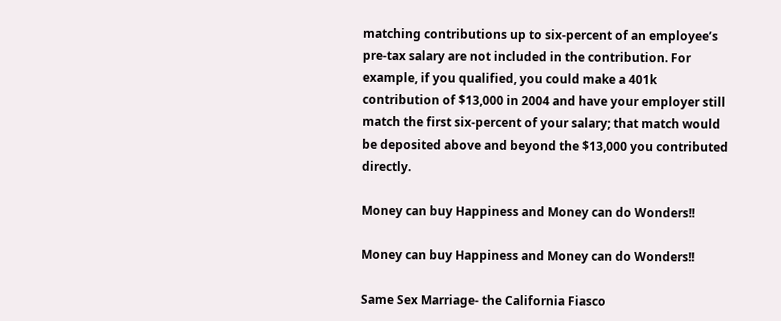matching contributions up to six-percent of an employee’s pre-tax salary are not included in the contribution. For example, if you qualified, you could make a 401k contribution of $13,000 in 2004 and have your employer still match the first six-percent of your salary; that match would be deposited above and beyond the $13,000 you contributed directly.

Money can buy Happiness and Money can do Wonders!!

Money can buy Happiness and Money can do Wonders!!

Same Sex Marriage- the California Fiasco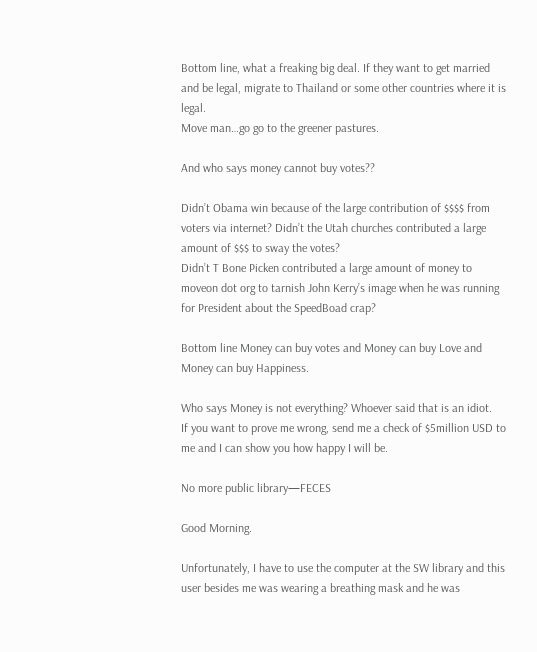Bottom line, what a freaking big deal. If they want to get married and be legal, migrate to Thailand or some other countries where it is legal.
Move man…go go to the greener pastures.

And who says money cannot buy votes??

Didn’t Obama win because of the large contribution of $$$$ from voters via internet? Didn’t the Utah churches contributed a large amount of $$$ to sway the votes?
Didn’t T Bone Picken contributed a large amount of money to moveon dot org to tarnish John Kerry’s image when he was running for President about the SpeedBoad crap?

Bottom line Money can buy votes and Money can buy Love and Money can buy Happiness.

Who says Money is not everything? Whoever said that is an idiot.
If you want to prove me wrong, send me a check of $5million USD to me and I can show you how happy I will be.

No more public library—FECES

Good Morning.

Unfortunately, I have to use the computer at the SW library and this user besides me was wearing a breathing mask and he was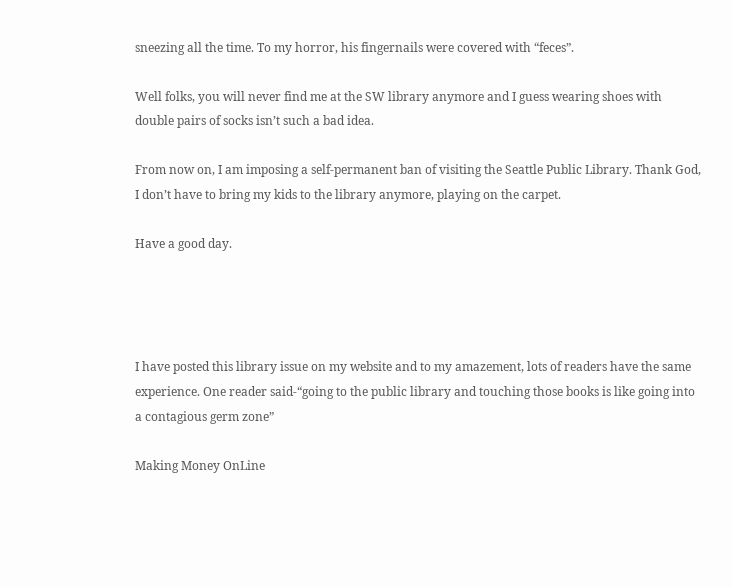sneezing all the time. To my horror, his fingernails were covered with “feces”.

Well folks, you will never find me at the SW library anymore and I guess wearing shoes with double pairs of socks isn’t such a bad idea.

From now on, I am imposing a self-permanent ban of visiting the Seattle Public Library. Thank God, I don’t have to bring my kids to the library anymore, playing on the carpet.

Have a good day.




I have posted this library issue on my website and to my amazement, lots of readers have the same experience. One reader said-“going to the public library and touching those books is like going into a contagious germ zone”

Making Money OnLine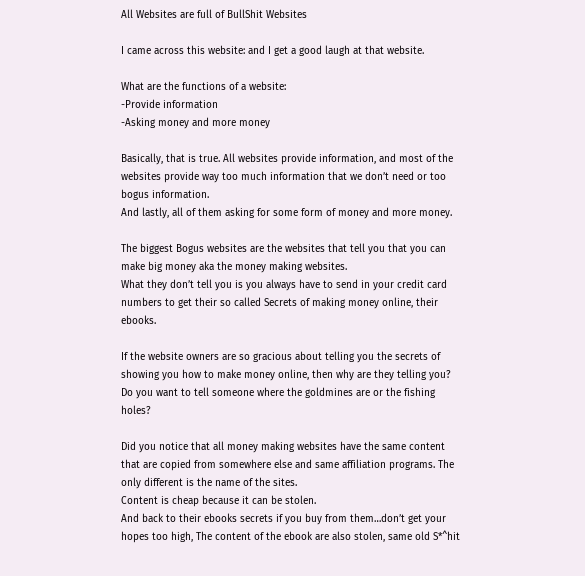All Websites are full of BullShit Websites

I came across this website: and I get a good laugh at that website.

What are the functions of a website:
-Provide information
-Asking money and more money

Basically, that is true. All websites provide information, and most of the websites provide way too much information that we don’t need or too bogus information.
And lastly, all of them asking for some form of money and more money.

The biggest Bogus websites are the websites that tell you that you can make big money aka the money making websites.
What they don’t tell you is you always have to send in your credit card numbers to get their so called Secrets of making money online, their ebooks.

If the website owners are so gracious about telling you the secrets of showing you how to make money online, then why are they telling you? Do you want to tell someone where the goldmines are or the fishing holes?

Did you notice that all money making websites have the same content that are copied from somewhere else and same affiliation programs. The only different is the name of the sites.
Content is cheap because it can be stolen.
And back to their ebooks secrets if you buy from them…don’t get your hopes too high, The content of the ebook are also stolen, same old S*^hit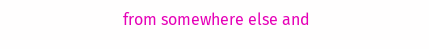from somewhere else and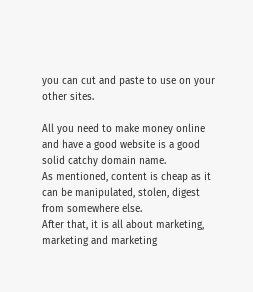you can cut and paste to use on your other sites.

All you need to make money online and have a good website is a good solid catchy domain name.
As mentioned, content is cheap as it can be manipulated, stolen, digest from somewhere else.
After that, it is all about marketing, marketing and marketing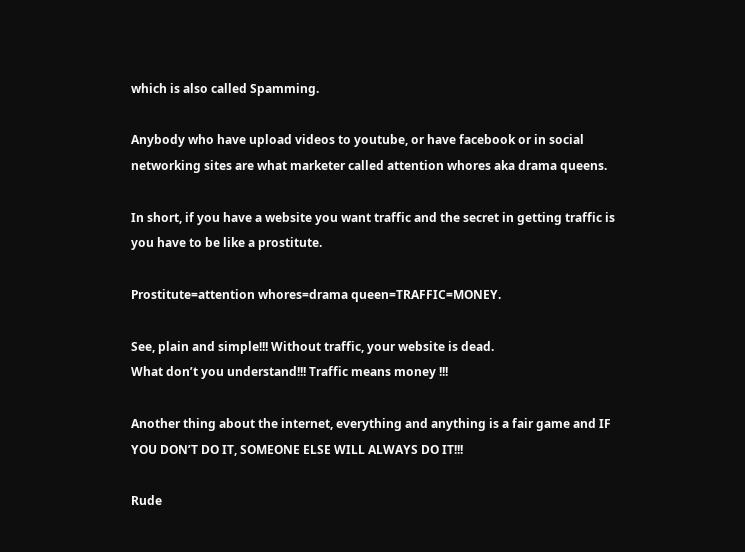which is also called Spamming.

Anybody who have upload videos to youtube, or have facebook or in social networking sites are what marketer called attention whores aka drama queens.

In short, if you have a website you want traffic and the secret in getting traffic is you have to be like a prostitute.

Prostitute=attention whores=drama queen=TRAFFIC=MONEY.

See, plain and simple!!! Without traffic, your website is dead.
What don’t you understand!!! Traffic means money !!!

Another thing about the internet, everything and anything is a fair game and IF YOU DON’T DO IT, SOMEONE ELSE WILL ALWAYS DO IT!!!

Rude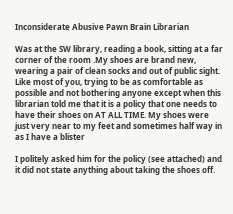Inconsiderate Abusive Pawn Brain Librarian

Was at the SW library, reading a book, sitting at a far corner of the room .My shoes are brand new, wearing a pair of clean socks and out of public sight. Like most of you, trying to be as comfortable as possible and not bothering anyone except when this librarian told me that it is a policy that one needs to have their shoes on AT ALL TIME. My shoes were just very near to my feet and sometimes half way in as I have a blister

I politely asked him for the policy (see attached) and it did not state anything about taking the shoes off.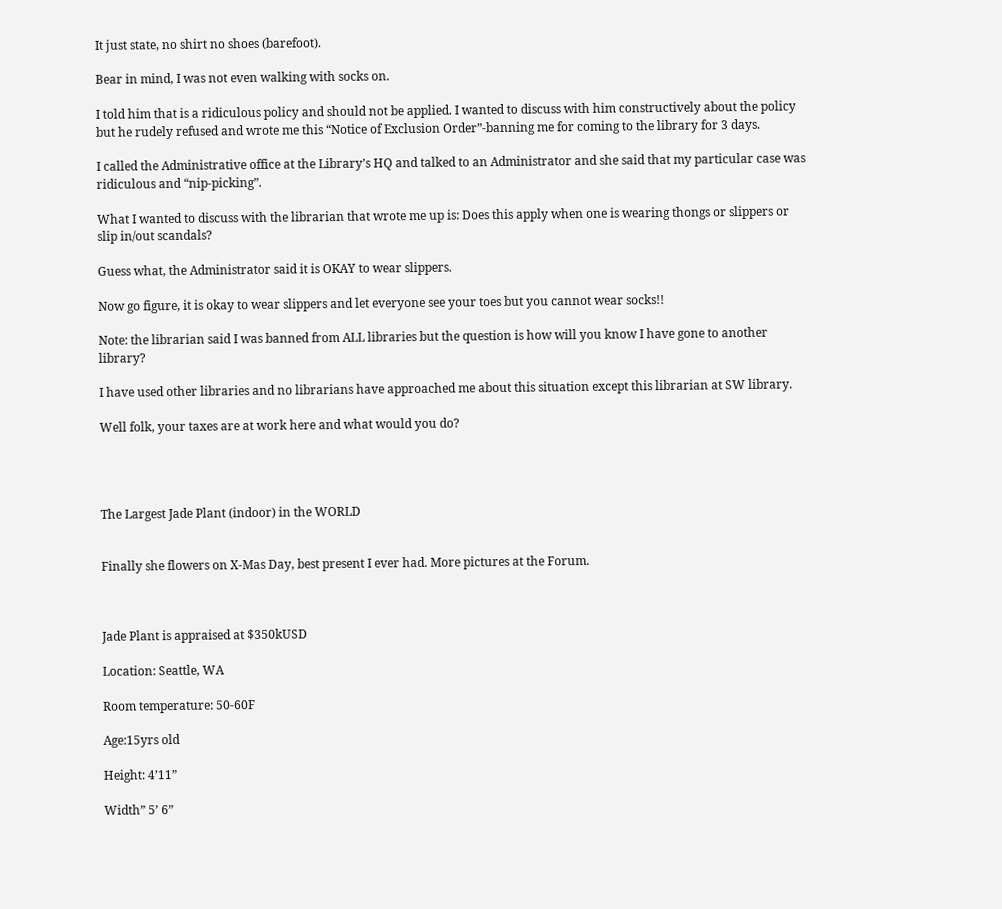It just state, no shirt no shoes (barefoot).

Bear in mind, I was not even walking with socks on.

I told him that is a ridiculous policy and should not be applied. I wanted to discuss with him constructively about the policy but he rudely refused and wrote me this “Notice of Exclusion Order”-banning me for coming to the library for 3 days.

I called the Administrative office at the Library’s HQ and talked to an Administrator and she said that my particular case was ridiculous and “nip-picking”.

What I wanted to discuss with the librarian that wrote me up is: Does this apply when one is wearing thongs or slippers or slip in/out scandals?

Guess what, the Administrator said it is OKAY to wear slippers.

Now go figure, it is okay to wear slippers and let everyone see your toes but you cannot wear socks!!

Note: the librarian said I was banned from ALL libraries but the question is how will you know I have gone to another library?

I have used other libraries and no librarians have approached me about this situation except this librarian at SW library.

Well folk, your taxes are at work here and what would you do?




The Largest Jade Plant (indoor) in the WORLD


Finally she flowers on X-Mas Day, best present I ever had. More pictures at the Forum.



Jade Plant is appraised at $350kUSD

Location: Seattle, WA

Room temperature: 50-60F

Age:15yrs old

Height: 4’11”

Width” 5’ 6”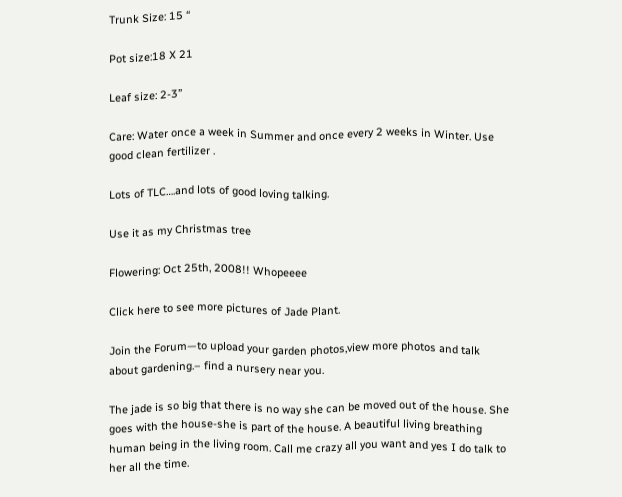Trunk Size: 15 “

Pot size:18 X 21

Leaf size: 2-3”

Care: Water once a week in Summer and once every 2 weeks in Winter. Use good clean fertilizer .

Lots of TLC….and lots of good loving talking.

Use it as my Christmas tree

Flowering: Oct 25th, 2008!! Whopeeee

Click here to see more pictures of Jade Plant.

Join the Forum—to upload your garden photos,view more photos and talk about gardening.– find a nursery near you.

The jade is so big that there is no way she can be moved out of the house. She goes with the house-she is part of the house. A beautiful living breathing human being in the living room. Call me crazy all you want and yes I do talk to her all the time.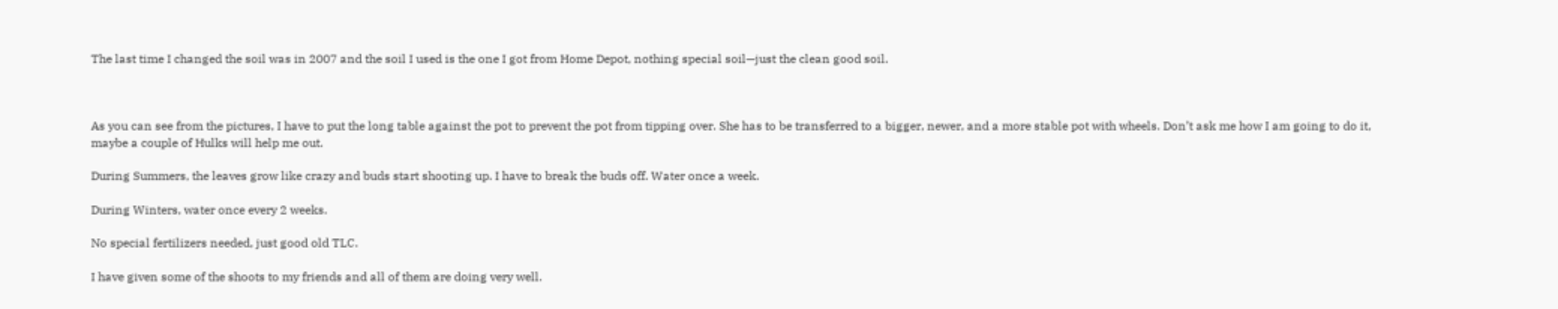The last time I changed the soil was in 2007 and the soil I used is the one I got from Home Depot, nothing special soil—just the clean good soil.



As you can see from the pictures, I have to put the long table against the pot to prevent the pot from tipping over. She has to be transferred to a bigger, newer, and a more stable pot with wheels. Don’t ask me how I am going to do it, maybe a couple of Hulks will help me out.

During Summers, the leaves grow like crazy and buds start shooting up. I have to break the buds off. Water once a week.

During Winters, water once every 2 weeks.

No special fertilizers needed, just good old TLC.

I have given some of the shoots to my friends and all of them are doing very well.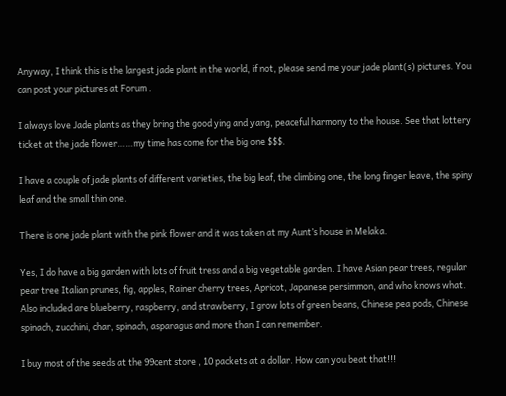Anyway, I think this is the largest jade plant in the world, if not, please send me your jade plant(s) pictures. You can post your pictures at Forum .

I always love Jade plants as they bring the good ying and yang, peaceful harmony to the house. See that lottery ticket at the jade flower……my time has come for the big one $$$.

I have a couple of jade plants of different varieties, the big leaf, the climbing one, the long finger leave, the spiny leaf and the small thin one.

There is one jade plant with the pink flower and it was taken at my Aunt’s house in Melaka.

Yes, I do have a big garden with lots of fruit tress and a big vegetable garden. I have Asian pear trees, regular pear tree Italian prunes, fig, apples, Rainer cherry trees, Apricot, Japanese persimmon, and who knows what. Also included are blueberry, raspberry, and strawberry, I grow lots of green beans, Chinese pea pods, Chinese spinach, zucchini, char, spinach, asparagus and more than I can remember.

I buy most of the seeds at the 99cent store , 10 packets at a dollar. How can you beat that!!!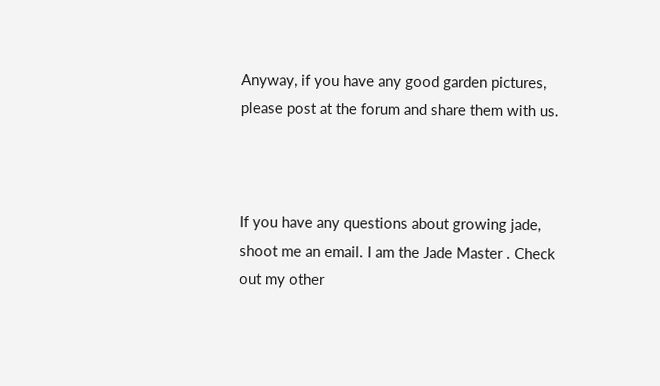Anyway, if you have any good garden pictures, please post at the forum and share them with us.



If you have any questions about growing jade, shoot me an email. I am the Jade Master . Check out my other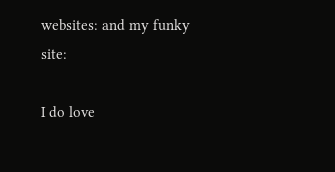websites: and my funky site:

I do love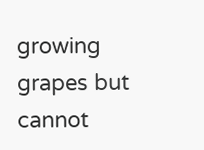growing grapes but cannot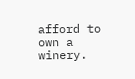afford to own a winery.